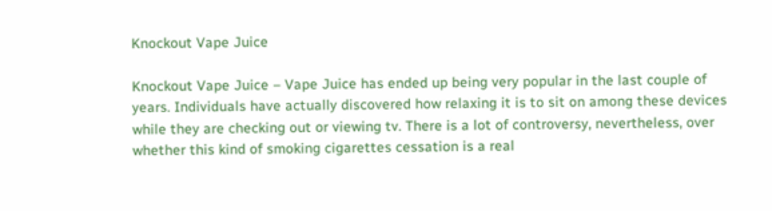Knockout Vape Juice

Knockout Vape Juice – Vape Juice has ended up being very popular in the last couple of years. Individuals have actually discovered how relaxing it is to sit on among these devices while they are checking out or viewing tv. There is a lot of controversy, nevertheless, over whether this kind of smoking cigarettes cessation is a real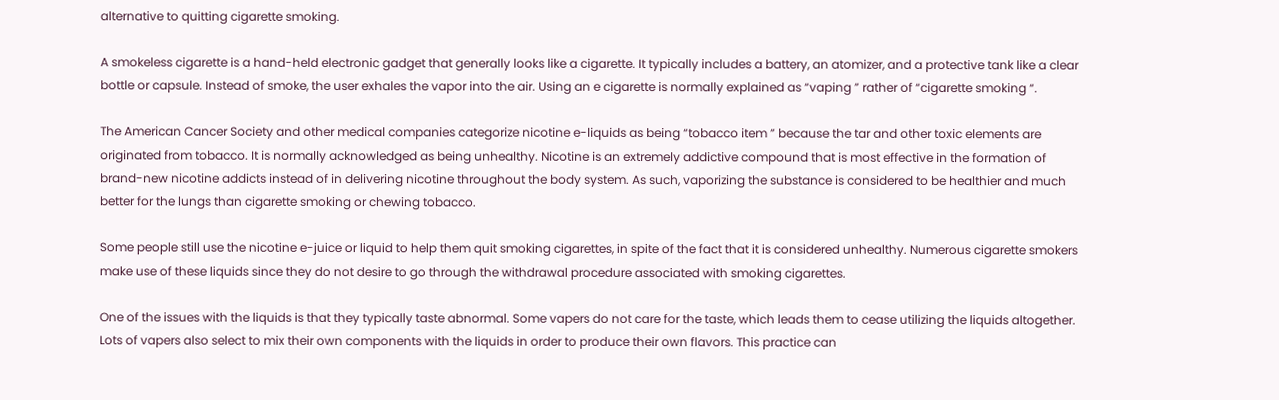alternative to quitting cigarette smoking.

A smokeless cigarette is a hand-held electronic gadget that generally looks like a cigarette. It typically includes a battery, an atomizer, and a protective tank like a clear bottle or capsule. Instead of smoke, the user exhales the vapor into the air. Using an e cigarette is normally explained as “vaping ” rather of “cigarette smoking “.

The American Cancer Society and other medical companies categorize nicotine e-liquids as being “tobacco item ” because the tar and other toxic elements are originated from tobacco. It is normally acknowledged as being unhealthy. Nicotine is an extremely addictive compound that is most effective in the formation of brand-new nicotine addicts instead of in delivering nicotine throughout the body system. As such, vaporizing the substance is considered to be healthier and much better for the lungs than cigarette smoking or chewing tobacco.

Some people still use the nicotine e-juice or liquid to help them quit smoking cigarettes, in spite of the fact that it is considered unhealthy. Numerous cigarette smokers make use of these liquids since they do not desire to go through the withdrawal procedure associated with smoking cigarettes.

One of the issues with the liquids is that they typically taste abnormal. Some vapers do not care for the taste, which leads them to cease utilizing the liquids altogether. Lots of vapers also select to mix their own components with the liquids in order to produce their own flavors. This practice can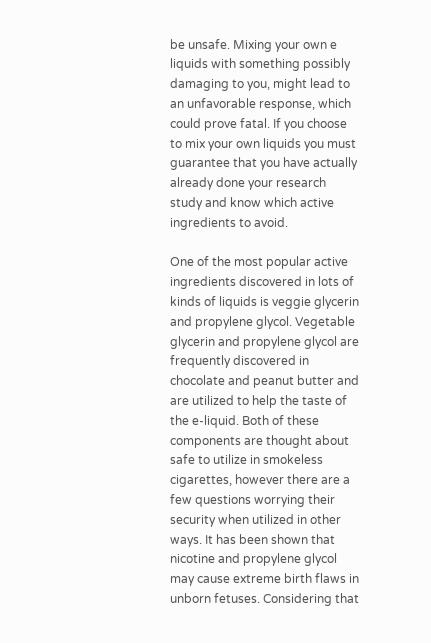be unsafe. Mixing your own e liquids with something possibly damaging to you, might lead to an unfavorable response, which could prove fatal. If you choose to mix your own liquids you must guarantee that you have actually already done your research study and know which active ingredients to avoid.

One of the most popular active ingredients discovered in lots of kinds of liquids is veggie glycerin and propylene glycol. Vegetable glycerin and propylene glycol are frequently discovered in chocolate and peanut butter and are utilized to help the taste of the e-liquid. Both of these components are thought about safe to utilize in smokeless cigarettes, however there are a few questions worrying their security when utilized in other ways. It has been shown that nicotine and propylene glycol may cause extreme birth flaws in unborn fetuses. Considering that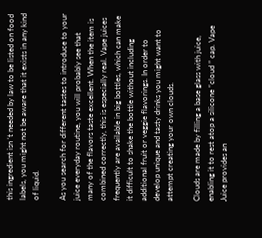this ingredient isn ‘t needed by law to be listed on food labels, you might not be aware that it exists in any kind of liquid.

As you search for different tastes to introduce to your juice everyday routine, you will probably see that many of the flavors taste excellent. When the item is combined correctly, this is especially real. Vape juices frequently are available in big bottles, which can make it difficult to shake the bottle without including additional fruit or veggie flavorings. In order to develop unique and tasty drinks you might want to attempt creating your own clouds.

Clouds are made by filling a base glass with juice, enabling it to rest atop a silicone “cloud ” cap. Vape Juice provides an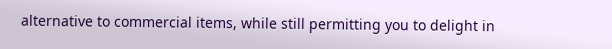alternative to commercial items, while still permitting you to delight in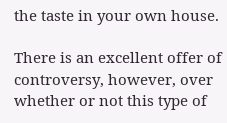the taste in your own house.

There is an excellent offer of controversy, however, over whether or not this type of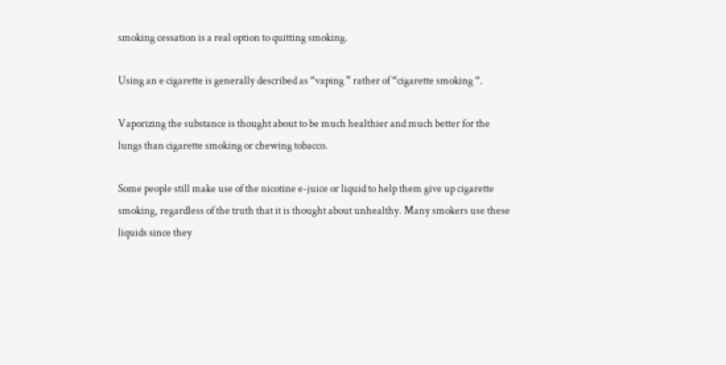smoking cessation is a real option to quitting smoking.

Using an e cigarette is generally described as “vaping ” rather of “cigarette smoking “.

Vaporizing the substance is thought about to be much healthier and much better for the lungs than cigarette smoking or chewing tobacco.

Some people still make use of the nicotine e-juice or liquid to help them give up cigarette smoking, regardless of the truth that it is thought about unhealthy. Many smokers use these liquids since they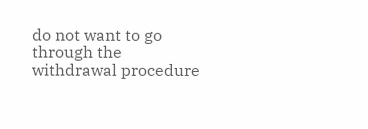do not want to go through the withdrawal procedure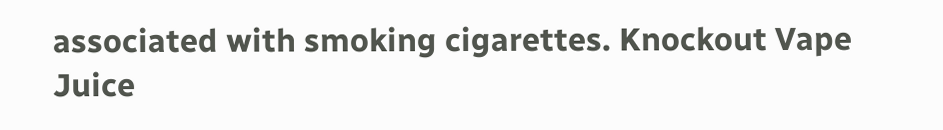associated with smoking cigarettes. Knockout Vape Juice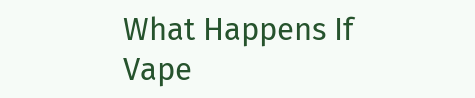What Happens If Vape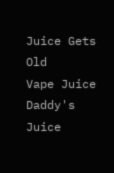Juice Gets Old
Vape Juice Daddy's Juice